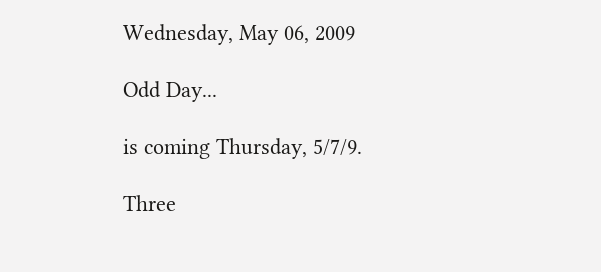Wednesday, May 06, 2009

Odd Day...

is coming Thursday, 5/7/9.

Three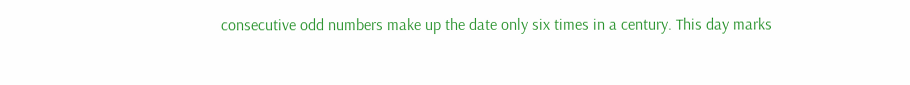consecutive odd numbers make up the date only six times in a century. This day marks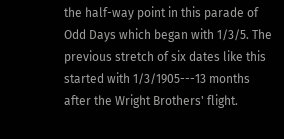the half-way point in this parade of Odd Days which began with 1/3/5. The previous stretch of six dates like this started with 1/3/1905---13 months after the Wright Brothers' flight.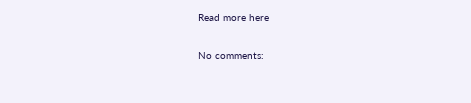Read more here

No comments: